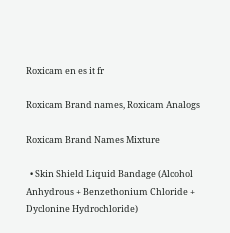Roxicam en es it fr

Roxicam Brand names, Roxicam Analogs

Roxicam Brand Names Mixture

  • Skin Shield Liquid Bandage (Alcohol Anhydrous + Benzethonium Chloride + Dyclonine Hydrochloride)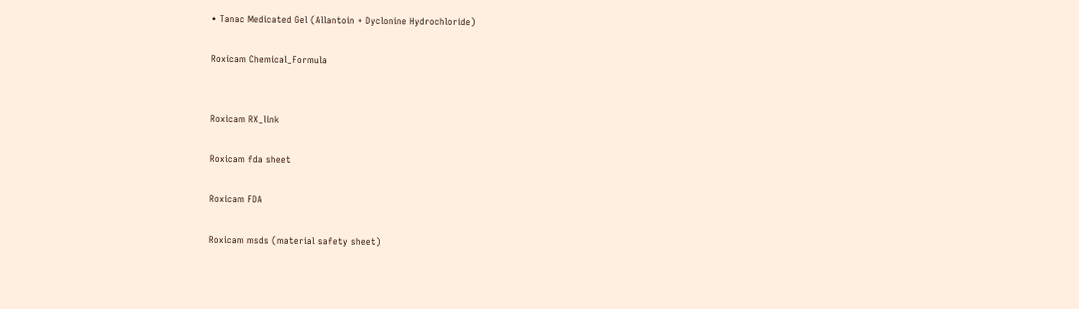• Tanac Medicated Gel (Allantoin + Dyclonine Hydrochloride)

Roxicam Chemical_Formula


Roxicam RX_link

Roxicam fda sheet

Roxicam FDA

Roxicam msds (material safety sheet)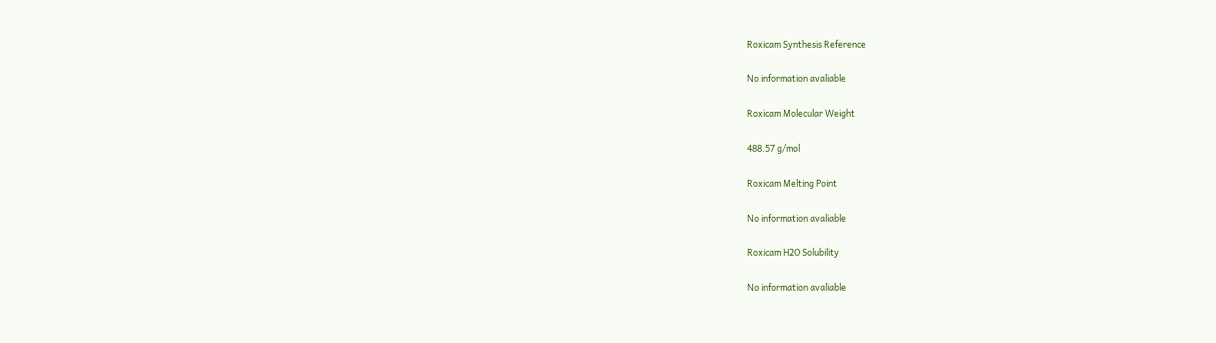Roxicam Synthesis Reference

No information avaliable

Roxicam Molecular Weight

488.57 g/mol

Roxicam Melting Point

No information avaliable

Roxicam H2O Solubility

No information avaliable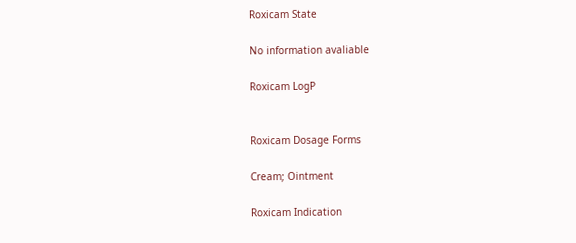Roxicam State

No information avaliable

Roxicam LogP


Roxicam Dosage Forms

Cream; Ointment

Roxicam Indication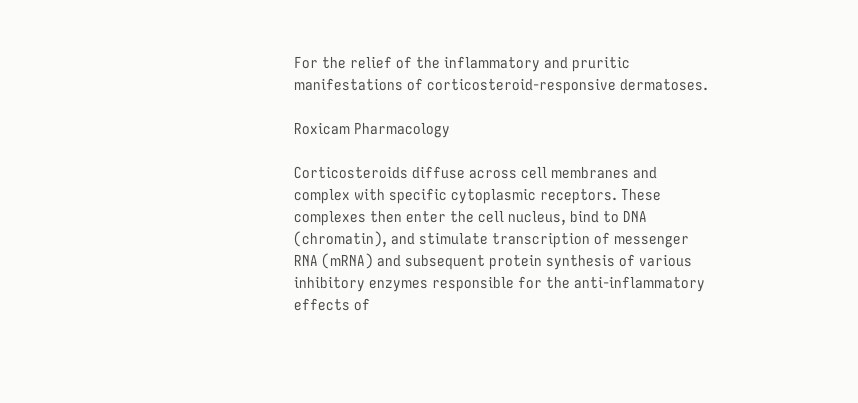For the relief of the inflammatory and pruritic manifestations of corticosteroid-responsive dermatoses.

Roxicam Pharmacology

Corticosteroids diffuse across cell membranes and complex with specific cytoplasmic receptors. These complexes then enter the cell nucleus, bind to DNA (chromatin), and stimulate transcription of messenger RNA (mRNA) and subsequent protein synthesis of various inhibitory enzymes responsible for the anti-inflammatory effects of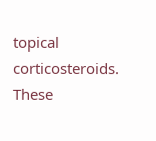topical corticosteroids. These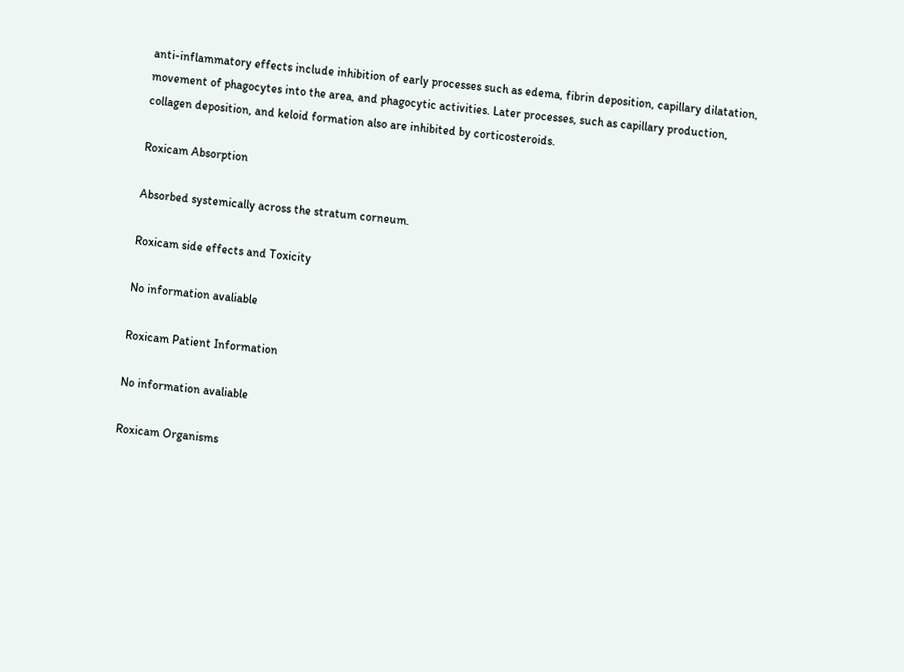anti-inflammatory effects include inhibition of early processes such as edema, fibrin deposition, capillary dilatation, movement of phagocytes into the area, and phagocytic activities. Later processes, such as capillary production, collagen deposition, and keloid formation also are inhibited by corticosteroids.

Roxicam Absorption

Absorbed systemically across the stratum corneum.

Roxicam side effects and Toxicity

No information avaliable

Roxicam Patient Information

No information avaliable

Roxicam Organisms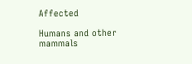Affected

Humans and other mammals